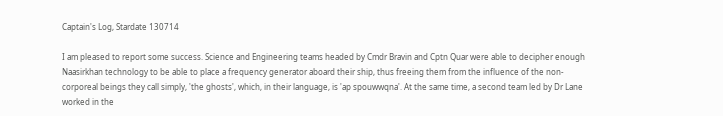Captain's Log, Stardate 130714

I am pleased to report some success. Science and Engineering teams headed by Cmdr Bravin and Cptn Quar were able to decipher enough Naasirkhan technology to be able to place a frequency generator aboard their ship, thus freeing them from the influence of the non-corporeal beings they call simply, 'the ghosts', which, in their language, is 'ap spouwwqna'. At the same time, a second team led by Dr Lane worked in the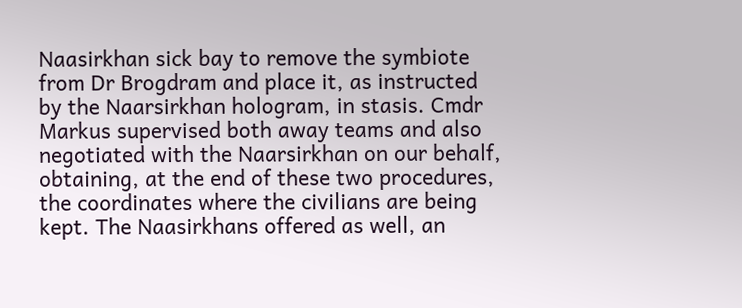Naasirkhan sick bay to remove the symbiote from Dr Brogdram and place it, as instructed by the Naarsirkhan hologram, in stasis. Cmdr Markus supervised both away teams and also negotiated with the Naarsirkhan on our behalf, obtaining, at the end of these two procedures, the coordinates where the civilians are being kept. The Naasirkhans offered as well, an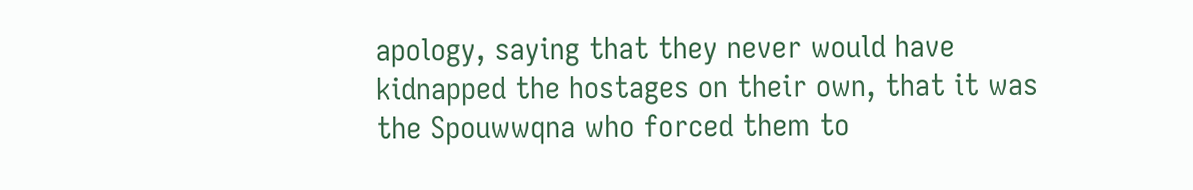apology, saying that they never would have kidnapped the hostages on their own, that it was the Spouwwqna who forced them to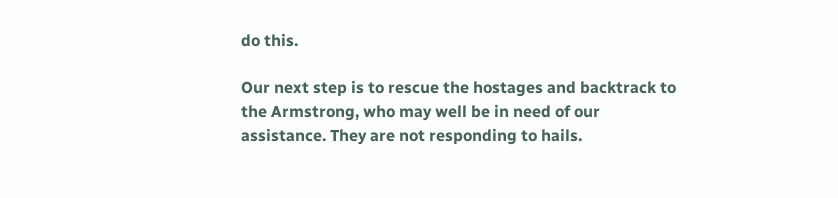do this.

Our next step is to rescue the hostages and backtrack to the Armstrong, who may well be in need of our assistance. They are not responding to hails.